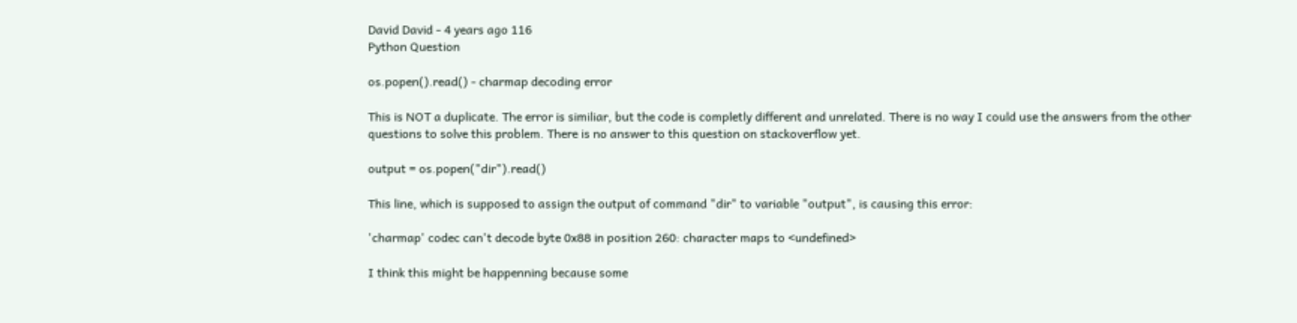David David - 4 years ago 116
Python Question

os.popen().read() - charmap decoding error

This is NOT a duplicate. The error is similiar, but the code is completly different and unrelated. There is no way I could use the answers from the other questions to solve this problem. There is no answer to this question on stackoverflow yet.

output = os.popen("dir").read()

This line, which is supposed to assign the output of command "dir" to variable "output", is causing this error:

'charmap' codec can't decode byte 0x88 in position 260: character maps to <undefined>

I think this might be happenning because some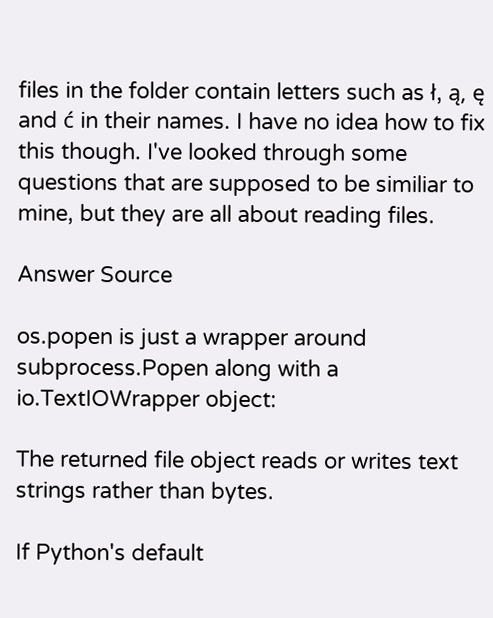files in the folder contain letters such as ł, ą, ę and ć in their names. I have no idea how to fix this though. I've looked through some questions that are supposed to be similiar to mine, but they are all about reading files.

Answer Source

os.popen is just a wrapper around subprocess.Popen along with a io.TextIOWrapper object:

The returned file object reads or writes text strings rather than bytes.

If Python's default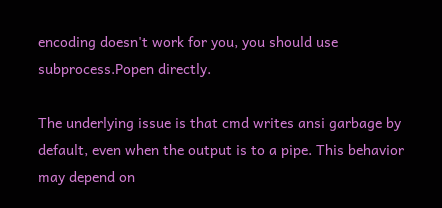encoding doesn't work for you, you should use subprocess.Popen directly.

The underlying issue is that cmd writes ansi garbage by default, even when the output is to a pipe. This behavior may depend on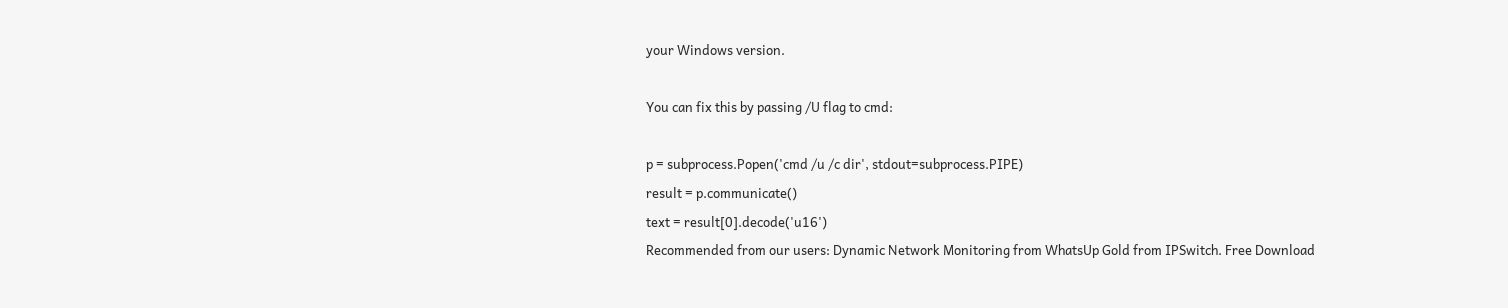your Windows version.

You can fix this by passing /U flag to cmd:

p = subprocess.Popen('cmd /u /c dir', stdout=subprocess.PIPE)
result = p.communicate()
text = result[0].decode('u16')
Recommended from our users: Dynamic Network Monitoring from WhatsUp Gold from IPSwitch. Free Download